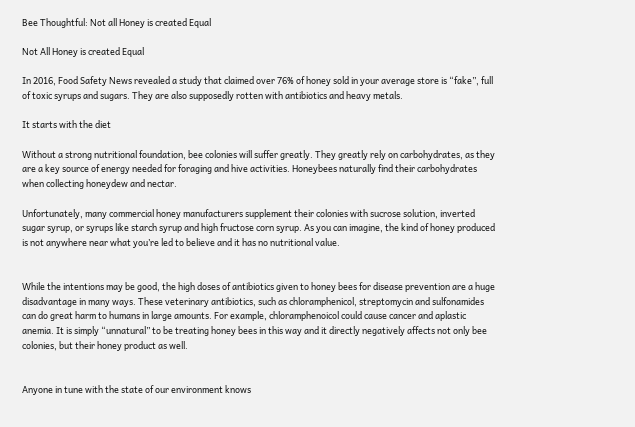Bee Thoughtful: Not all Honey is created Equal

Not All Honey is created Equal

In 2016, Food Safety News revealed a study that claimed over 76% of honey sold in your average store is “fake”, full of toxic syrups and sugars. They are also supposedly rotten with antibiotics and heavy metals.

It starts with the diet

Without a strong nutritional foundation, bee colonies will suffer greatly. They greatly rely on carbohydrates, as they are a key source of energy needed for foraging and hive activities. Honeybees naturally find their carbohydrates when collecting honeydew and nectar.

Unfortunately, many commercial honey manufacturers supplement their colonies with sucrose solution, inverted sugar syrup, or syrups like starch syrup and high fructose corn syrup. As you can imagine, the kind of honey produced is not anywhere near what you’re led to believe and it has no nutritional value.


While the intentions may be good, the high doses of antibiotics given to honey bees for disease prevention are a huge disadvantage in many ways. These veterinary antibiotics, such as chloramphenicol, streptomycin and sulfonamides can do great harm to humans in large amounts. For example, chloramphenoicol could cause cancer and aplastic anemia. It is simply “unnatural” to be treating honey bees in this way and it directly negatively affects not only bee colonies, but their honey product as well.


Anyone in tune with the state of our environment knows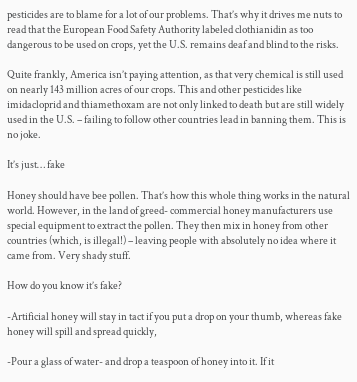pesticides are to blame for a lot of our problems. That’s why it drives me nuts to read that the European Food Safety Authority labeled clothianidin as too dangerous to be used on crops, yet the U.S. remains deaf and blind to the risks.

Quite frankly, America isn’t paying attention, as that very chemical is still used on nearly 143 million acres of our crops. This and other pesticides like imidacloprid and thiamethoxam are not only linked to death but are still widely used in the U.S. – failing to follow other countries lead in banning them. This is no joke.

It’s just… fake

Honey should have bee pollen. That’s how this whole thing works in the natural world. However, in the land of greed- commercial honey manufacturers use special equipment to extract the pollen. They then mix in honey from other countries (which, is illegal!) – leaving people with absolutely no idea where it came from. Very shady stuff.

How do you know it’s fake?

-Artificial honey will stay in tact if you put a drop on your thumb, whereas fake honey will spill and spread quickly,

-Pour a glass of water- and drop a teaspoon of honey into it. If it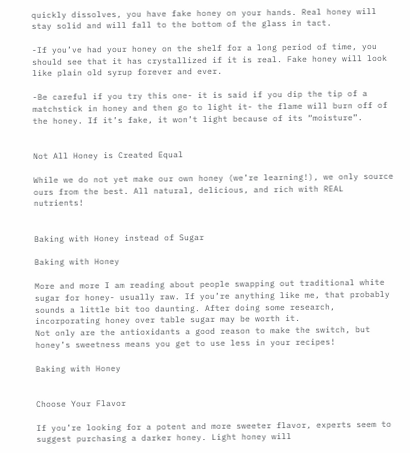quickly dissolves, you have fake honey on your hands. Real honey will stay solid and will fall to the bottom of the glass in tact.

-If you’ve had your honey on the shelf for a long period of time, you should see that it has crystallized if it is real. Fake honey will look like plain old syrup forever and ever.

-Be careful if you try this one- it is said if you dip the tip of a matchstick in honey and then go to light it- the flame will burn off of the honey. If it’s fake, it won’t light because of its “moisture”.


Not All Honey is Created Equal

While we do not yet make our own honey (we’re learning!), we only source ours from the best. All natural, delicious, and rich with REAL nutrients!


Baking with Honey instead of Sugar

Baking with Honey

More and more I am reading about people swapping out traditional white sugar for honey- usually raw. If you’re anything like me, that probably sounds a little bit too daunting. After doing some research, incorporating honey over table sugar may be worth it.
Not only are the antioxidants a good reason to make the switch, but honey’s sweetness means you get to use less in your recipes!

Baking with Honey


Choose Your Flavor

If you’re looking for a potent and more sweeter flavor, experts seem to suggest purchasing a darker honey. Light honey will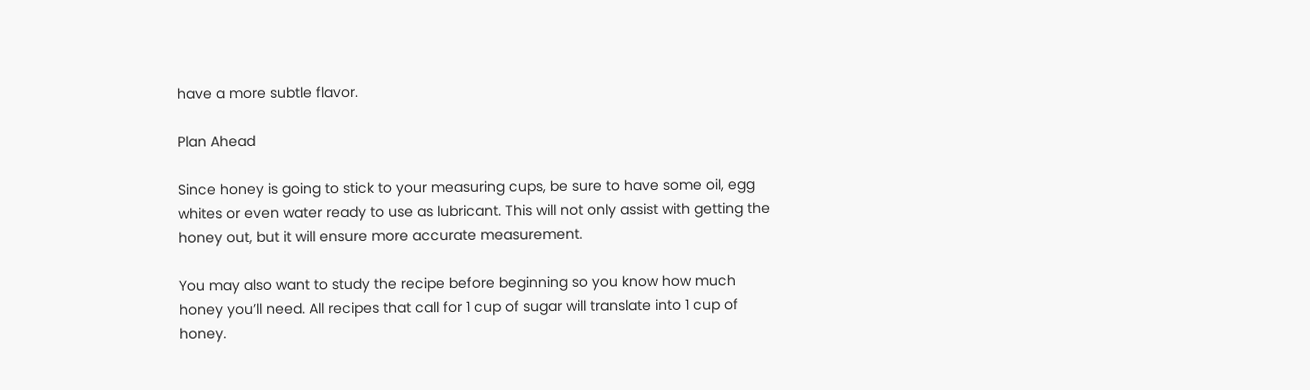have a more subtle flavor.

Plan Ahead

Since honey is going to stick to your measuring cups, be sure to have some oil, egg whites or even water ready to use as lubricant. This will not only assist with getting the honey out, but it will ensure more accurate measurement.

You may also want to study the recipe before beginning so you know how much honey you’ll need. All recipes that call for 1 cup of sugar will translate into 1 cup of honey.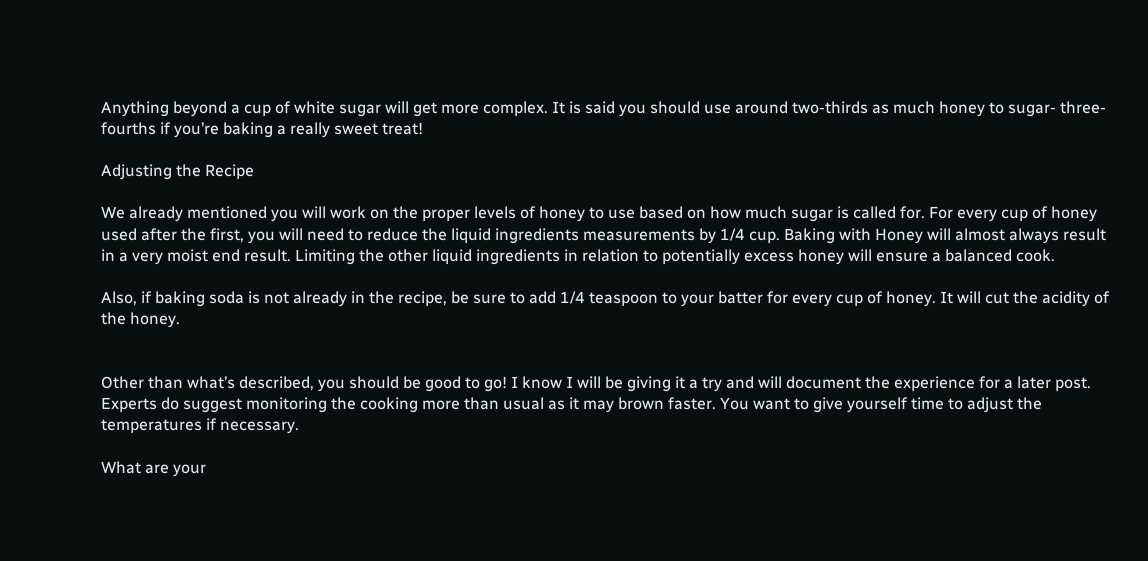Anything beyond a cup of white sugar will get more complex. It is said you should use around two-thirds as much honey to sugar- three-fourths if you’re baking a really sweet treat!

Adjusting the Recipe

We already mentioned you will work on the proper levels of honey to use based on how much sugar is called for. For every cup of honey used after the first, you will need to reduce the liquid ingredients measurements by 1/4 cup. Baking with Honey will almost always result in a very moist end result. Limiting the other liquid ingredients in relation to potentially excess honey will ensure a balanced cook.

Also, if baking soda is not already in the recipe, be sure to add 1/4 teaspoon to your batter for every cup of honey. It will cut the acidity of the honey.


Other than what’s described, you should be good to go! I know I will be giving it a try and will document the experience for a later post. Experts do suggest monitoring the cooking more than usual as it may brown faster. You want to give yourself time to adjust the temperatures if necessary.

What are your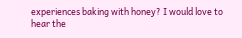experiences baking with honey? I would love to hear the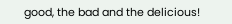good, the bad and the delicious!